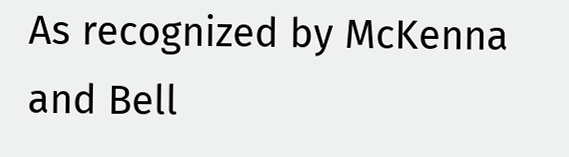As recognized by McKenna and Bell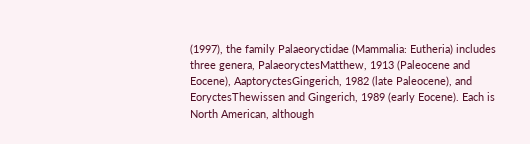(1997), the family Palaeoryctidae (Mammalia: Eutheria) includes three genera, PalaeoryctesMatthew, 1913 (Paleocene and Eocene), AaptoryctesGingerich, 1982 (late Paleocene), and EoryctesThewissen and Gingerich, 1989 (early Eocene). Each is North American, although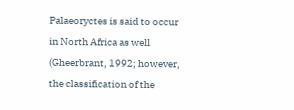Palaeoryctes is said to occur in North Africa as well (Gheerbrant, 1992; however, the classification of the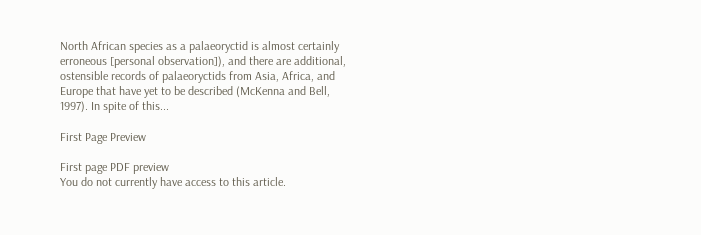North African species as a palaeoryctid is almost certainly erroneous [personal observation]), and there are additional, ostensible records of palaeoryctids from Asia, Africa, and Europe that have yet to be described (McKenna and Bell, 1997). In spite of this...

First Page Preview

First page PDF preview
You do not currently have access to this article.